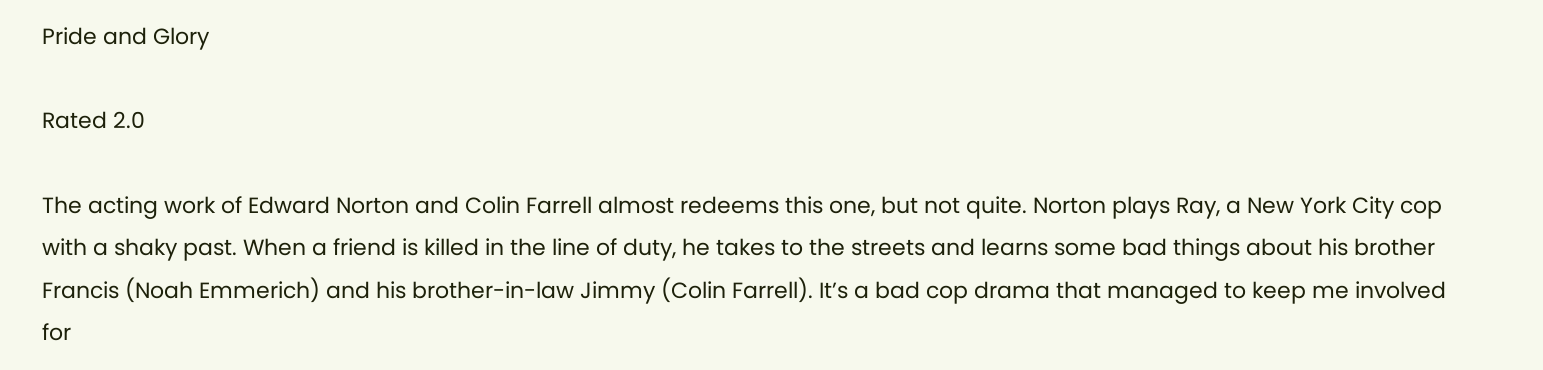Pride and Glory

Rated 2.0

The acting work of Edward Norton and Colin Farrell almost redeems this one, but not quite. Norton plays Ray, a New York City cop with a shaky past. When a friend is killed in the line of duty, he takes to the streets and learns some bad things about his brother Francis (Noah Emmerich) and his brother-in-law Jimmy (Colin Farrell). It’s a bad cop drama that managed to keep me involved for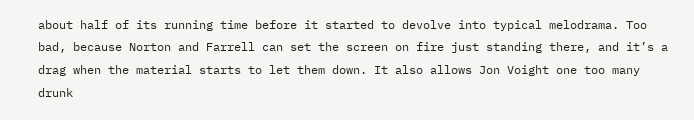about half of its running time before it started to devolve into typical melodrama. Too bad, because Norton and Farrell can set the screen on fire just standing there, and it’s a drag when the material starts to let them down. It also allows Jon Voight one too many drunk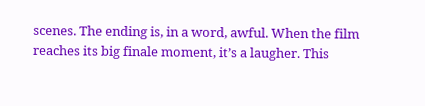scenes. The ending is, in a word, awful. When the film reaches its big finale moment, it’s a laugher. This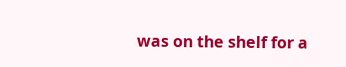was on the shelf for a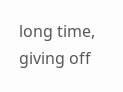long time, giving off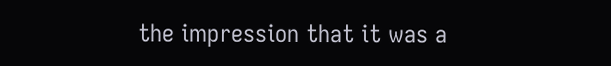the impression that it was a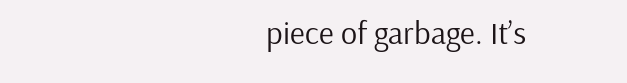piece of garbage. It’s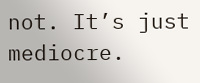not. It’s just mediocre.